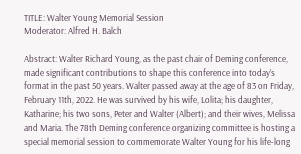TITLE: Walter Young Memorial Session
Moderator: Alfred H. Balch

Abstract: Walter Richard Young, as the past chair of Deming conference, made significant contributions to shape this conference into today’s format in the past 50 years. Walter passed away at the age of 83 on Friday, February 11th, 2022. He was survived by his wife, Lolita; his daughter, Katharine; his two sons, Peter and Walter (Albert); and their wives, Melissa and Maria. The 78th Deming conference organizing committee is hosting a special memorial session to commemorate Walter Young for his life-long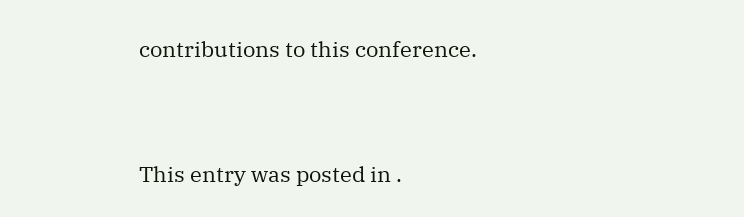contributions to this conference.


This entry was posted in .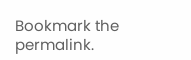Bookmark the permalink.